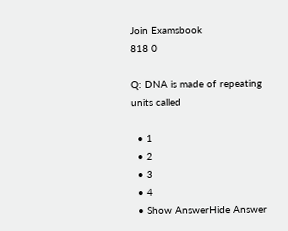Join Examsbook
818 0

Q: DNA is made of repeating units called

  • 1
  • 2
  • 3
  • 4
  • Show AnswerHide Answer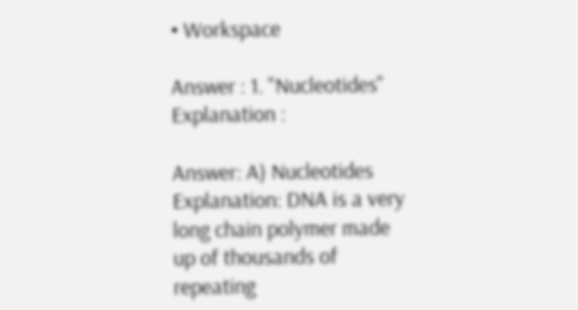• Workspace

Answer : 1. "Nucleotides"
Explanation :

Answer: A) Nucleotides Explanation: DNA is a very long chain polymer made up of thousands of repeating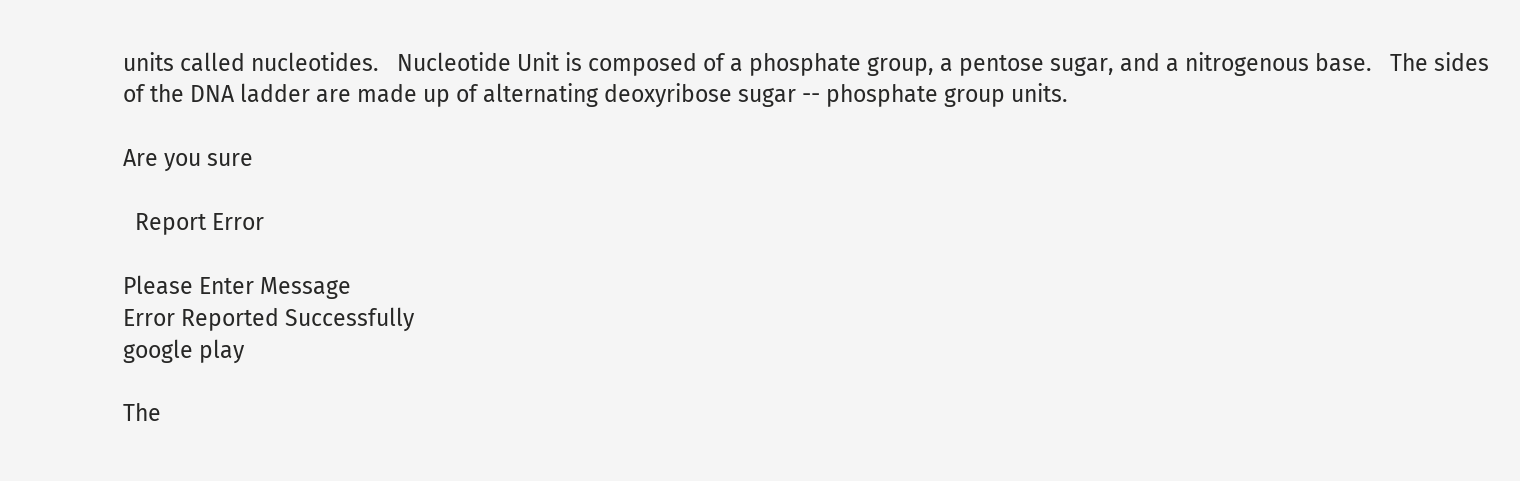units called nucleotides.   Nucleotide Unit is composed of a phosphate group, a pentose sugar, and a nitrogenous base.   The sides of the DNA ladder are made up of alternating deoxyribose sugar -- phosphate group units.

Are you sure

  Report Error

Please Enter Message
Error Reported Successfully
google play

The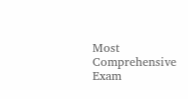Most Comprehensive Exam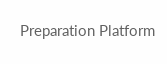Preparation Platform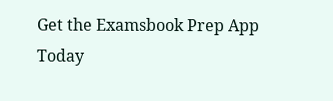Get the Examsbook Prep App Today